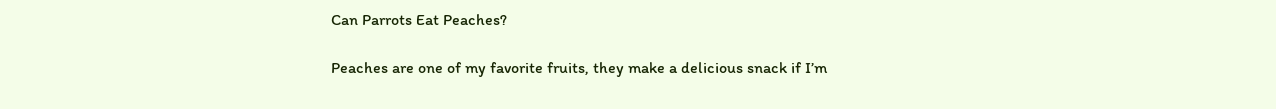Can Parrots Eat Peaches?

Peaches are one of my favorite fruits, they make a delicious snack if I’m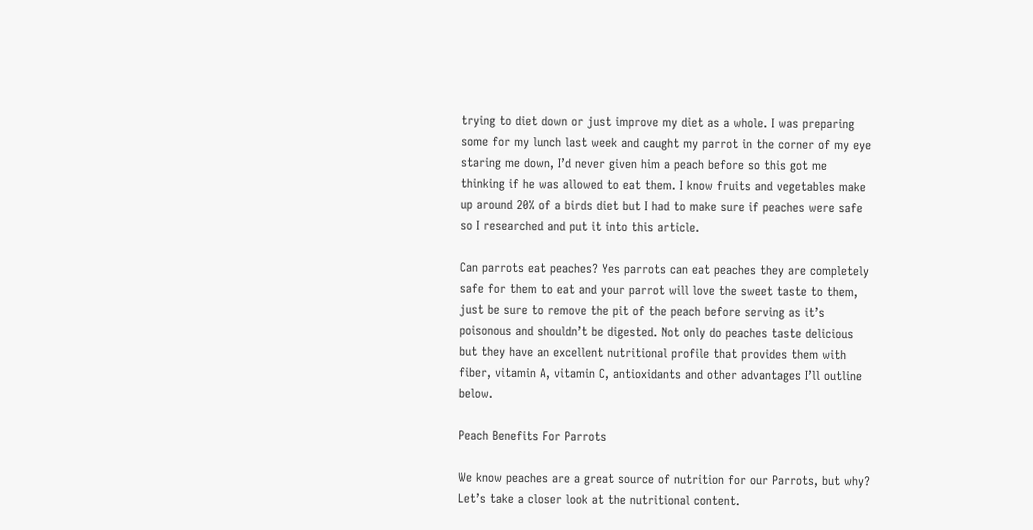trying to diet down or just improve my diet as a whole. I was preparing some for my lunch last week and caught my parrot in the corner of my eye staring me down, I’d never given him a peach before so this got me thinking if he was allowed to eat them. I know fruits and vegetables make up around 20% of a birds diet but I had to make sure if peaches were safe so I researched and put it into this article.

Can parrots eat peaches? Yes parrots can eat peaches they are completely safe for them to eat and your parrot will love the sweet taste to them, just be sure to remove the pit of the peach before serving as it’s poisonous and shouldn’t be digested. Not only do peaches taste delicious but they have an excellent nutritional profile that provides them with fiber, vitamin A, vitamin C, antioxidants and other advantages I’ll outline below.

Peach Benefits For Parrots

We know peaches are a great source of nutrition for our Parrots, but why? Let’s take a closer look at the nutritional content.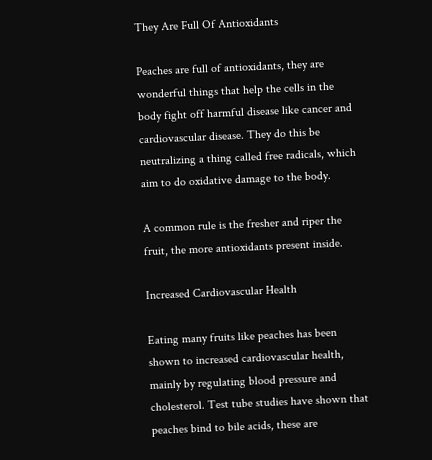They Are Full Of Antioxidants

Peaches are full of antioxidants, they are wonderful things that help the cells in the body fight off harmful disease like cancer and cardiovascular disease. They do this be neutralizing a thing called free radicals, which aim to do oxidative damage to the body.

A common rule is the fresher and riper the fruit, the more antioxidants present inside.

Increased Cardiovascular Health

Eating many fruits like peaches has been shown to increased cardiovascular health, mainly by regulating blood pressure and cholesterol. Test tube studies have shown that peaches bind to bile acids, these are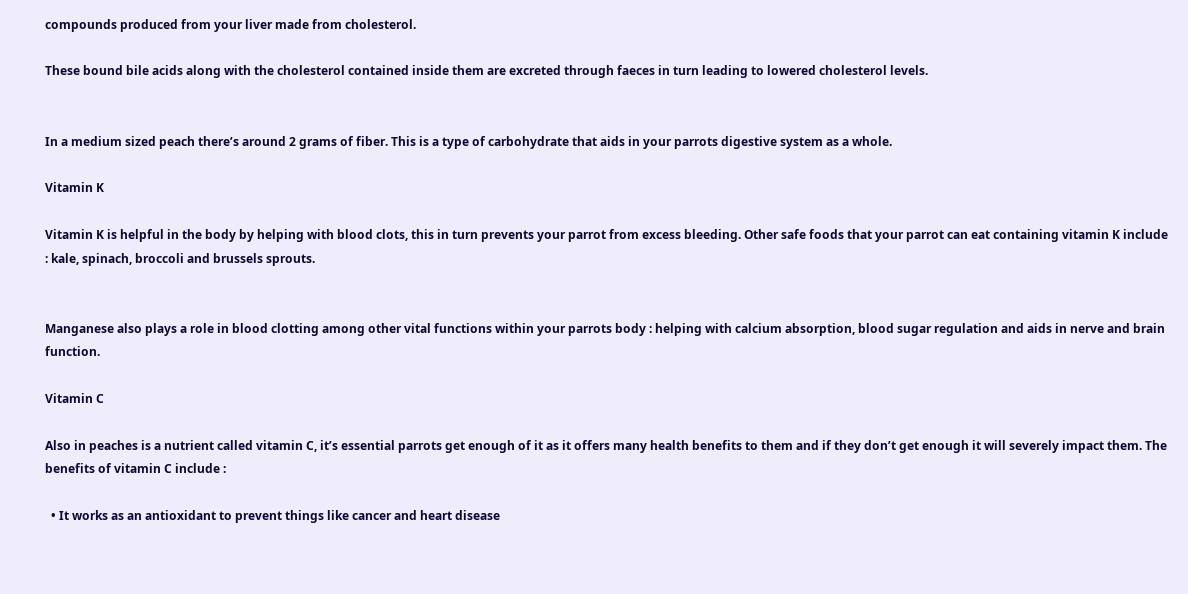compounds produced from your liver made from cholesterol.

These bound bile acids along with the cholesterol contained inside them are excreted through faeces in turn leading to lowered cholesterol levels.


In a medium sized peach there’s around 2 grams of fiber. This is a type of carbohydrate that aids in your parrots digestive system as a whole.

Vitamin K

Vitamin K is helpful in the body by helping with blood clots, this in turn prevents your parrot from excess bleeding. Other safe foods that your parrot can eat containing vitamin K include : kale, spinach, broccoli and brussels sprouts.


Manganese also plays a role in blood clotting among other vital functions within your parrots body : helping with calcium absorption, blood sugar regulation and aids in nerve and brain function.

Vitamin C

Also in peaches is a nutrient called vitamin C, it’s essential parrots get enough of it as it offers many health benefits to them and if they don’t get enough it will severely impact them. The benefits of vitamin C include :

  • It works as an antioxidant to prevent things like cancer and heart disease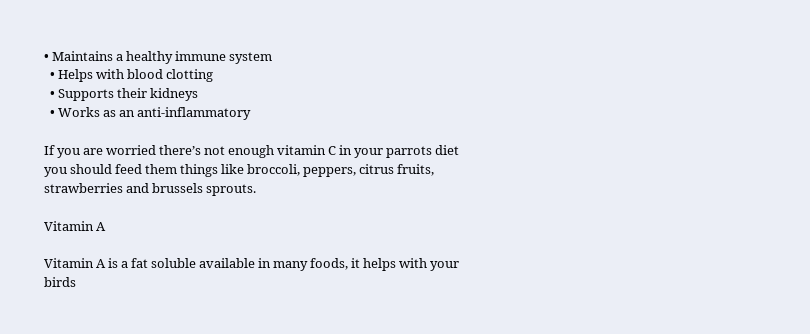• Maintains a healthy immune system
  • Helps with blood clotting
  • Supports their kidneys
  • Works as an anti-inflammatory

If you are worried there’s not enough vitamin C in your parrots diet you should feed them things like broccoli, peppers, citrus fruits, strawberries and brussels sprouts.

Vitamin A

Vitamin A is a fat soluble available in many foods, it helps with your birds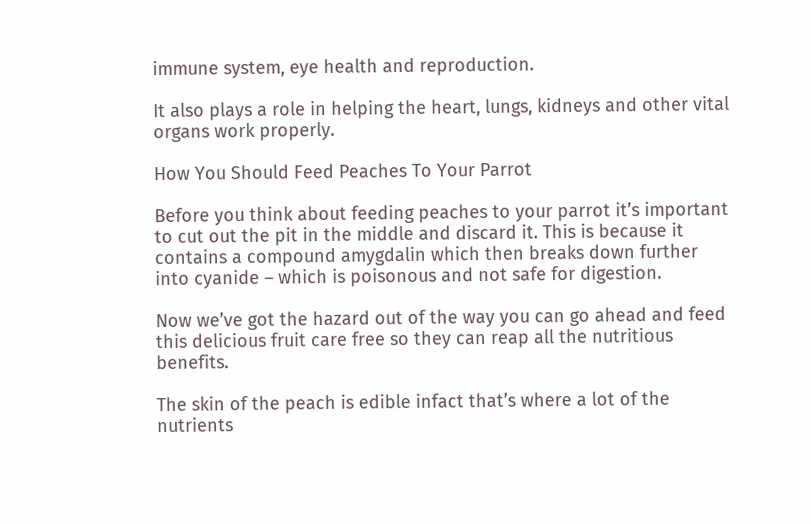immune system, eye health and reproduction.

It also plays a role in helping the heart, lungs, kidneys and other vital organs work properly.

How You Should Feed Peaches To Your Parrot

Before you think about feeding peaches to your parrot it’s important to cut out the pit in the middle and discard it. This is because it contains a compound amygdalin which then breaks down further into cyanide – which is poisonous and not safe for digestion.

Now we’ve got the hazard out of the way you can go ahead and feed this delicious fruit care free so they can reap all the nutritious benefits.

The skin of the peach is edible infact that’s where a lot of the nutrients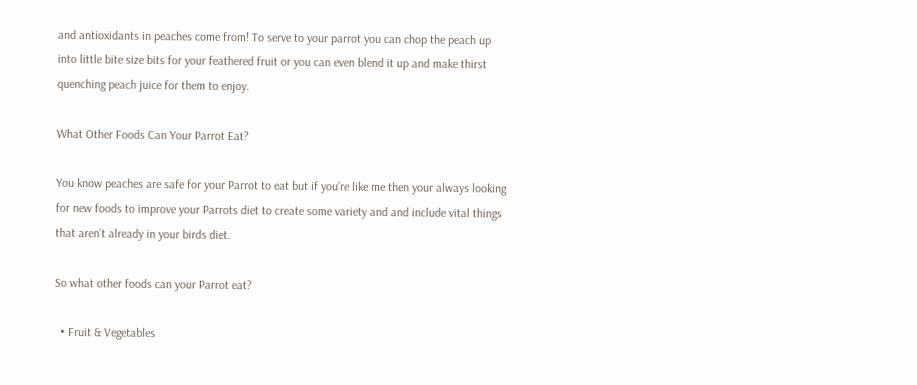and antioxidants in peaches come from! To serve to your parrot you can chop the peach up into little bite size bits for your feathered fruit or you can even blend it up and make thirst quenching peach juice for them to enjoy.

What Other Foods Can Your Parrot Eat?

You know peaches are safe for your Parrot to eat but if you’re like me then your always looking for new foods to improve your Parrots diet to create some variety and and include vital things that aren’t already in your birds diet.

So what other foods can your Parrot eat?

  • Fruit & Vegetables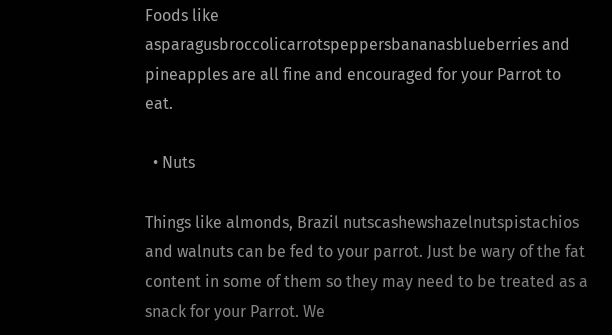Foods like asparagusbroccolicarrotspeppersbananasblueberries and pineapples are all fine and encouraged for your Parrot to eat.

  • Nuts

Things like almonds, Brazil nutscashewshazelnutspistachios and walnuts can be fed to your parrot. Just be wary of the fat content in some of them so they may need to be treated as a snack for your Parrot. We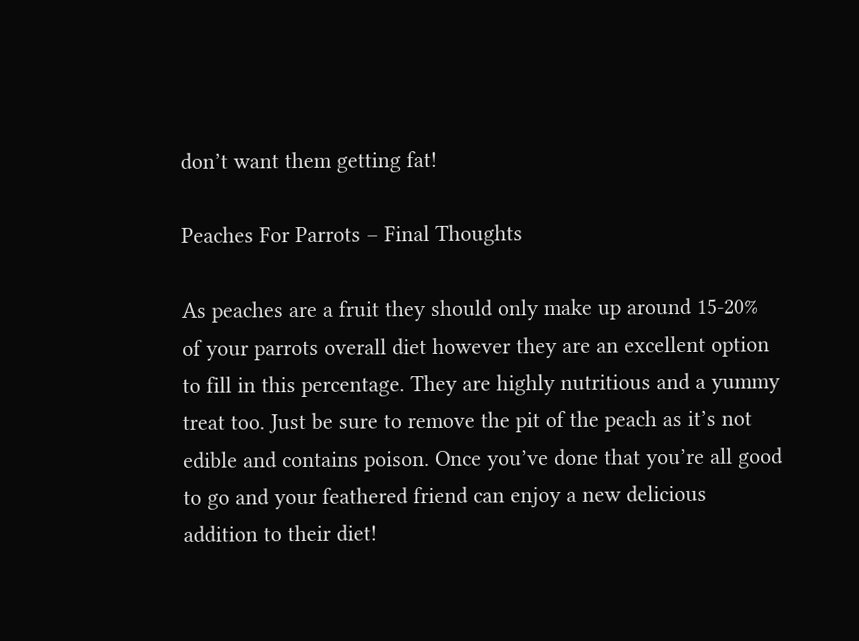don’t want them getting fat!

Peaches For Parrots – Final Thoughts

As peaches are a fruit they should only make up around 15-20% of your parrots overall diet however they are an excellent option to fill in this percentage. They are highly nutritious and a yummy treat too. Just be sure to remove the pit of the peach as it’s not edible and contains poison. Once you’ve done that you’re all good to go and your feathered friend can enjoy a new delicious addition to their diet!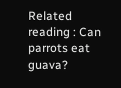Related reading : Can parrots eat guava?